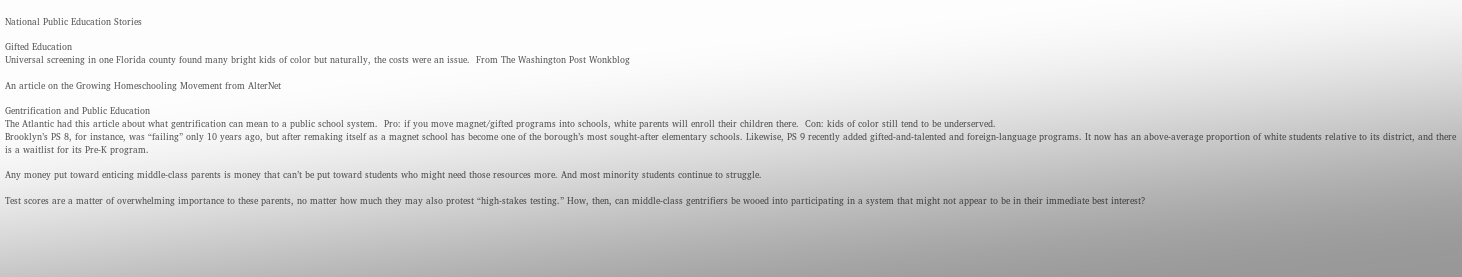National Public Education Stories

Gifted Education
Universal screening in one Florida county found many bright kids of color but naturally, the costs were an issue.  From The Washington Post Wonkblog

An article on the Growing Homeschooling Movement from AlterNet

Gentrification and Public Education
The Atlantic had this article about what gentrification can mean to a public school system.  Pro: if you move magnet/gifted programs into schools, white parents will enroll their children there.  Con: kids of color still tend to be underserved.
Brooklyn’s PS 8, for instance, was “failing” only 10 years ago, but after remaking itself as a magnet school has become one of the borough’s most sought-after elementary schools. Likewise, PS 9 recently added gifted-and-talented and foreign-language programs. It now has an above-average proportion of white students relative to its district, and there is a waitlist for its Pre-K program.

Any money put toward enticing middle-class parents is money that can’t be put toward students who might need those resources more. And most minority students continue to struggle.

Test scores are a matter of overwhelming importance to these parents, no matter how much they may also protest “high-stakes testing.” How, then, can middle-class gentrifiers be wooed into participating in a system that might not appear to be in their immediate best interest?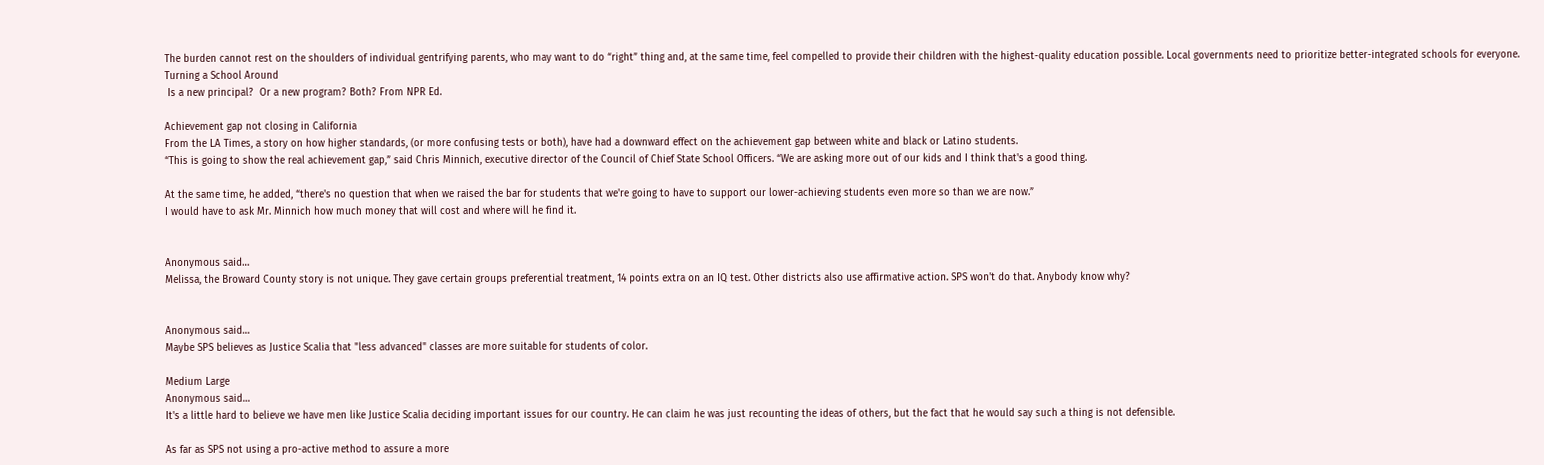The burden cannot rest on the shoulders of individual gentrifying parents, who may want to do “right” thing and, at the same time, feel compelled to provide their children with the highest-quality education possible. Local governments need to prioritize better-integrated schools for everyone.
Turning a School Around
 Is a new principal?  Or a new program? Both? From NPR Ed.

Achievement gap not closing in California
From the LA Times, a story on how higher standards, (or more confusing tests or both), have had a downward effect on the achievement gap between white and black or Latino students.
“This is going to show the real achievement gap,” said Chris Minnich, executive director of the Council of Chief State School Officers. “We are asking more out of our kids and I think that's a good thing.

At the same time, he added, “there's no question that when we raised the bar for students that we're going to have to support our lower-achieving students even more so than we are now.”
I would have to ask Mr. Minnich how much money that will cost and where will he find it.


Anonymous said…
Melissa, the Broward County story is not unique. They gave certain groups preferential treatment, 14 points extra on an IQ test. Other districts also use affirmative action. SPS won't do that. Anybody know why?


Anonymous said…
Maybe SPS believes as Justice Scalia that "less advanced" classes are more suitable for students of color.

Medium Large
Anonymous said…
It's a little hard to believe we have men like Justice Scalia deciding important issues for our country. He can claim he was just recounting the ideas of others, but the fact that he would say such a thing is not defensible.

As far as SPS not using a pro-active method to assure a more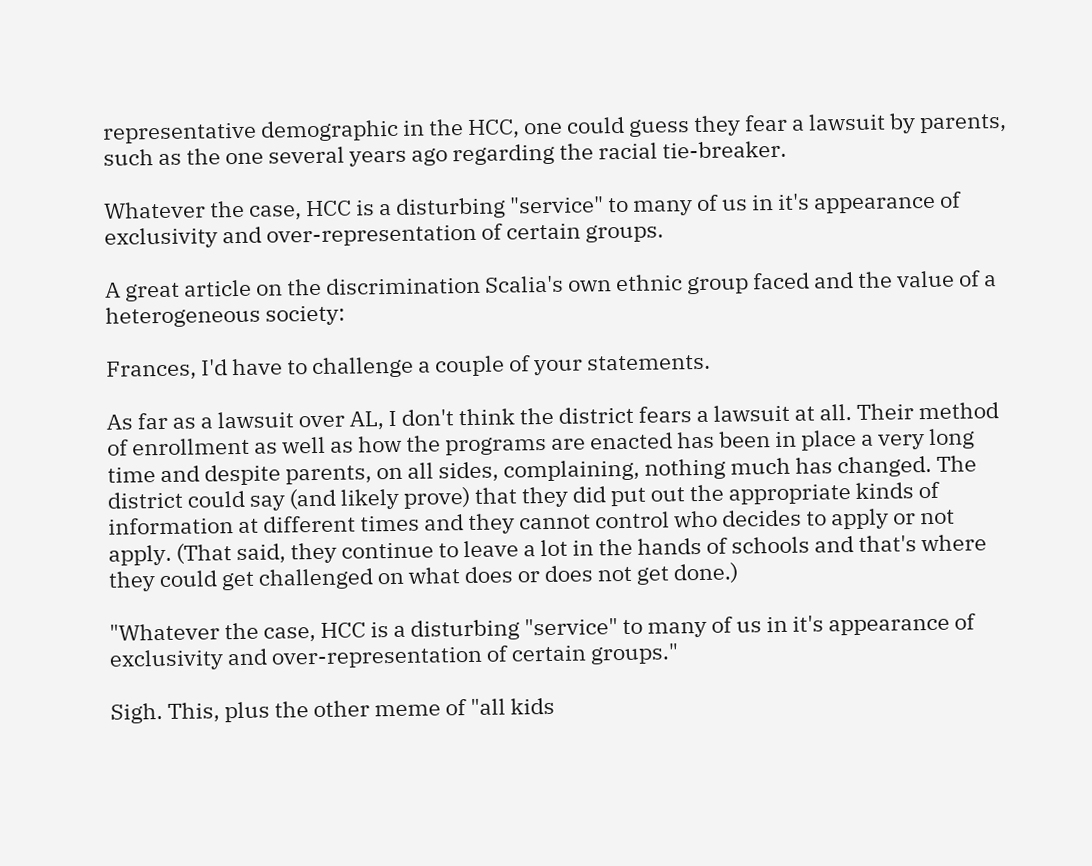representative demographic in the HCC, one could guess they fear a lawsuit by parents, such as the one several years ago regarding the racial tie-breaker.

Whatever the case, HCC is a disturbing "service" to many of us in it's appearance of exclusivity and over-representation of certain groups.

A great article on the discrimination Scalia's own ethnic group faced and the value of a heterogeneous society:

Frances, I'd have to challenge a couple of your statements.

As far as a lawsuit over AL, I don't think the district fears a lawsuit at all. Their method of enrollment as well as how the programs are enacted has been in place a very long time and despite parents, on all sides, complaining, nothing much has changed. The district could say (and likely prove) that they did put out the appropriate kinds of information at different times and they cannot control who decides to apply or not apply. (That said, they continue to leave a lot in the hands of schools and that's where they could get challenged on what does or does not get done.)

"Whatever the case, HCC is a disturbing "service" to many of us in it's appearance of exclusivity and over-representation of certain groups."

Sigh. This, plus the other meme of "all kids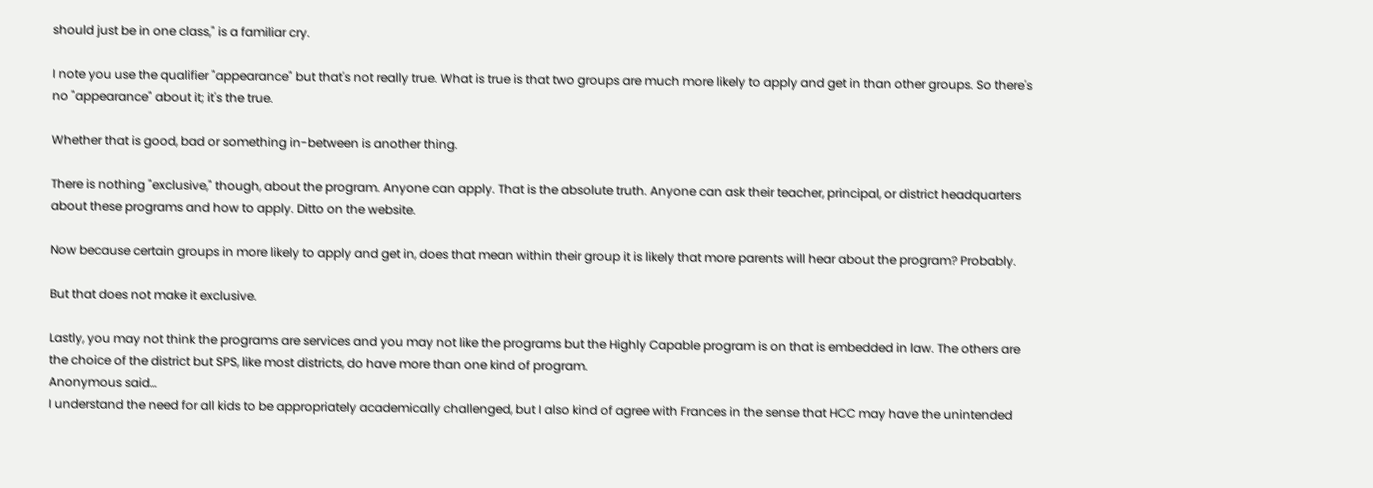should just be in one class," is a familiar cry.

I note you use the qualifier "appearance" but that's not really true. What is true is that two groups are much more likely to apply and get in than other groups. So there's no "appearance" about it; it's the true.

Whether that is good, bad or something in-between is another thing.

There is nothing "exclusive," though, about the program. Anyone can apply. That is the absolute truth. Anyone can ask their teacher, principal, or district headquarters about these programs and how to apply. Ditto on the website.

Now because certain groups in more likely to apply and get in, does that mean within their group it is likely that more parents will hear about the program? Probably.

But that does not make it exclusive.

Lastly, you may not think the programs are services and you may not like the programs but the Highly Capable program is on that is embedded in law. The others are the choice of the district but SPS, like most districts, do have more than one kind of program.
Anonymous said…
I understand the need for all kids to be appropriately academically challenged, but I also kind of agree with Frances in the sense that HCC may have the unintended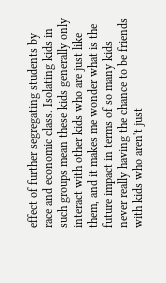effect of further segregating students by race and economic class. Isolating kids in such groups mean these kids generally only interact with other kids who are just like them, and it makes me wonder what is the future impact in terms of so many kids never really having the chance to be friends with kids who aren't just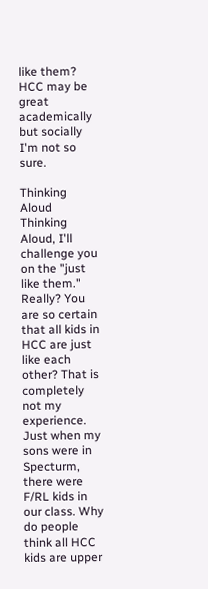like them? HCC may be great academically but socially I'm not so sure.

Thinking Aloud
Thinking Aloud, I'll challenge you on the "just like them." Really? You are so certain that all kids in HCC are just like each other? That is completely not my experience. Just when my sons were in Specturm, there were F/RL kids in our class. Why do people think all HCC kids are upper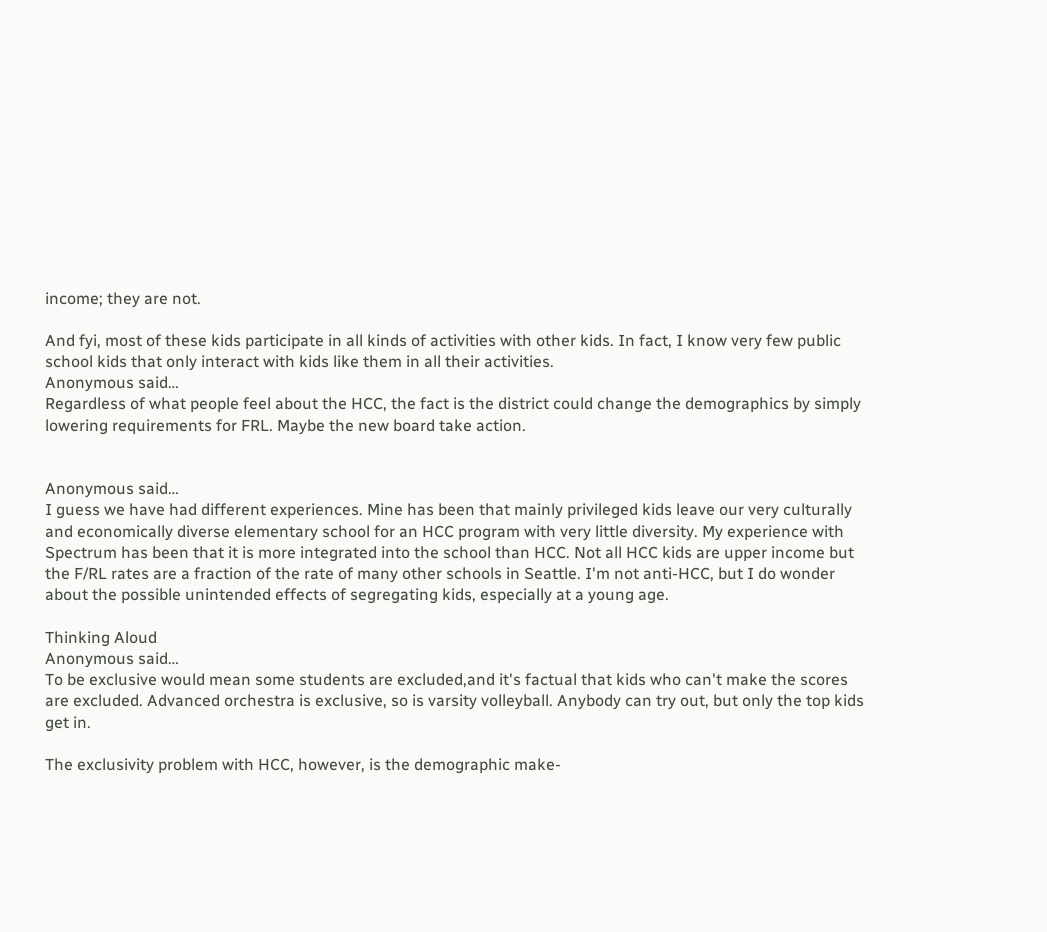income; they are not.

And fyi, most of these kids participate in all kinds of activities with other kids. In fact, I know very few public school kids that only interact with kids like them in all their activities.
Anonymous said…
Regardless of what people feel about the HCC, the fact is the district could change the demographics by simply lowering requirements for FRL. Maybe the new board take action.


Anonymous said…
I guess we have had different experiences. Mine has been that mainly privileged kids leave our very culturally and economically diverse elementary school for an HCC program with very little diversity. My experience with Spectrum has been that it is more integrated into the school than HCC. Not all HCC kids are upper income but the F/RL rates are a fraction of the rate of many other schools in Seattle. I'm not anti-HCC, but I do wonder about the possible unintended effects of segregating kids, especially at a young age.

Thinking Aloud
Anonymous said…
To be exclusive would mean some students are excluded,and it's factual that kids who can't make the scores are excluded. Advanced orchestra is exclusive, so is varsity volleyball. Anybody can try out, but only the top kids get in.

The exclusivity problem with HCC, however, is the demographic make-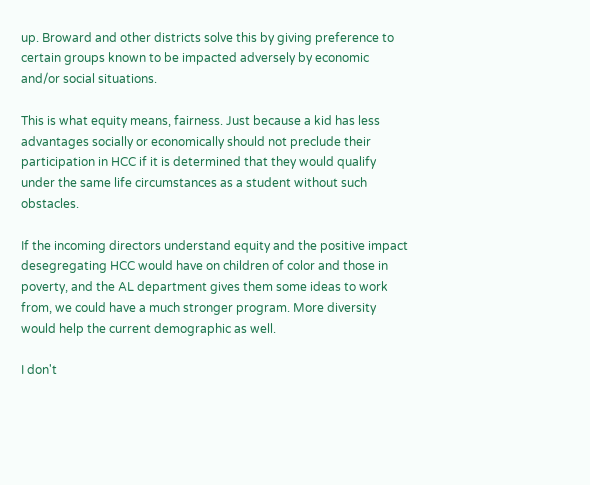up. Broward and other districts solve this by giving preference to certain groups known to be impacted adversely by economic and/or social situations.

This is what equity means, fairness. Just because a kid has less advantages socially or economically should not preclude their participation in HCC if it is determined that they would qualify under the same life circumstances as a student without such obstacles.

If the incoming directors understand equity and the positive impact desegregating HCC would have on children of color and those in poverty, and the AL department gives them some ideas to work from, we could have a much stronger program. More diversity would help the current demographic as well.

I don't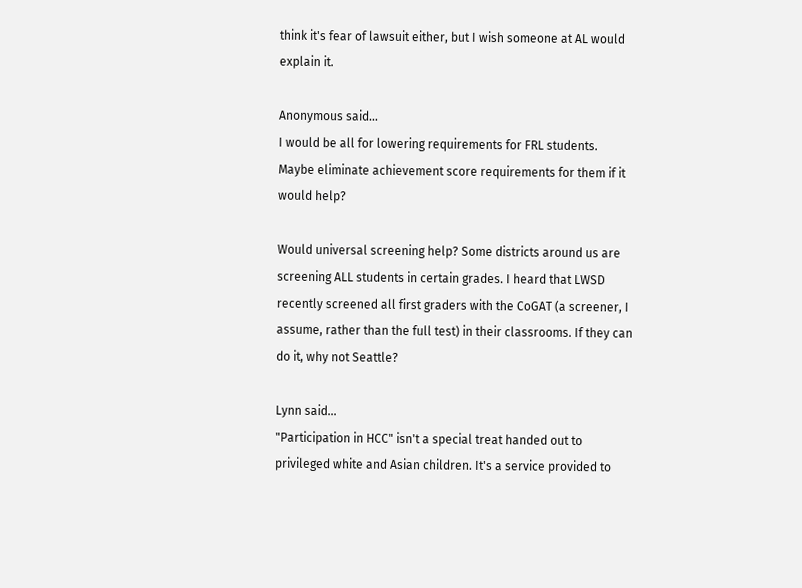think it's fear of lawsuit either, but I wish someone at AL would explain it.

Anonymous said…
I would be all for lowering requirements for FRL students. Maybe eliminate achievement score requirements for them if it would help?

Would universal screening help? Some districts around us are screening ALL students in certain grades. I heard that LWSD recently screened all first graders with the CoGAT (a screener, I assume, rather than the full test) in their classrooms. If they can do it, why not Seattle?

Lynn said…
"Participation in HCC" isn't a special treat handed out to privileged white and Asian children. It's a service provided to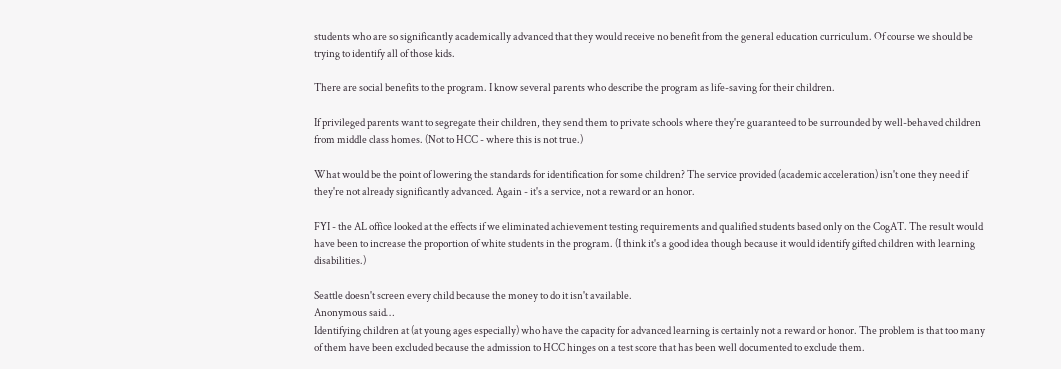students who are so significantly academically advanced that they would receive no benefit from the general education curriculum. Of course we should be trying to identify all of those kids.

There are social benefits to the program. I know several parents who describe the program as life-saving for their children.

If privileged parents want to segregate their children, they send them to private schools where they're guaranteed to be surrounded by well-behaved children from middle class homes. (Not to HCC - where this is not true.)

What would be the point of lowering the standards for identification for some children? The service provided (academic acceleration) isn't one they need if they're not already significantly advanced. Again - it's a service, not a reward or an honor.

FYI - the AL office looked at the effects if we eliminated achievement testing requirements and qualified students based only on the CogAT. The result would have been to increase the proportion of white students in the program. (I think it's a good idea though because it would identify gifted children with learning disabilities.)

Seattle doesn't screen every child because the money to do it isn't available.
Anonymous said…
Identifying children at (at young ages especially) who have the capacity for advanced learning is certainly not a reward or honor. The problem is that too many of them have been excluded because the admission to HCC hinges on a test score that has been well documented to exclude them.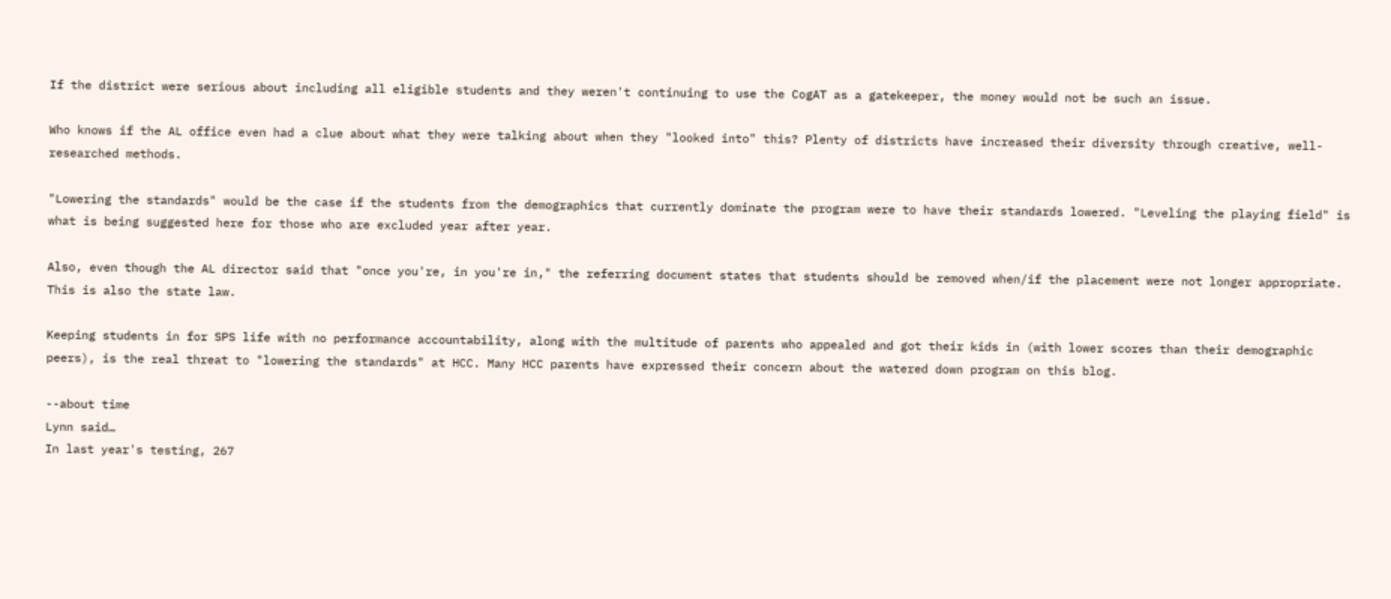If the district were serious about including all eligible students and they weren't continuing to use the CogAT as a gatekeeper, the money would not be such an issue.

Who knows if the AL office even had a clue about what they were talking about when they "looked into" this? Plenty of districts have increased their diversity through creative, well-researched methods.

"Lowering the standards" would be the case if the students from the demographics that currently dominate the program were to have their standards lowered. "Leveling the playing field" is what is being suggested here for those who are excluded year after year.

Also, even though the AL director said that "once you're, in you're in," the referring document states that students should be removed when/if the placement were not longer appropriate. This is also the state law.

Keeping students in for SPS life with no performance accountability, along with the multitude of parents who appealed and got their kids in (with lower scores than their demographic peers), is the real threat to "lowering the standards" at HCC. Many HCC parents have expressed their concern about the watered down program on this blog.

--about time
Lynn said…
In last year's testing, 267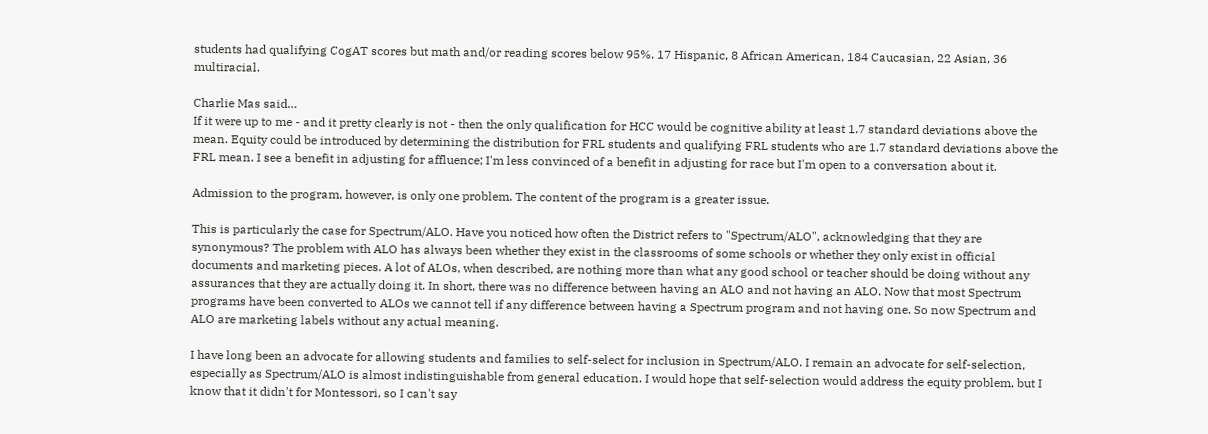students had qualifying CogAT scores but math and/or reading scores below 95%. 17 Hispanic, 8 African American, 184 Caucasian, 22 Asian, 36 multiracial.

Charlie Mas said…
If it were up to me - and it pretty clearly is not - then the only qualification for HCC would be cognitive ability at least 1.7 standard deviations above the mean. Equity could be introduced by determining the distribution for FRL students and qualifying FRL students who are 1.7 standard deviations above the FRL mean. I see a benefit in adjusting for affluence; I'm less convinced of a benefit in adjusting for race but I'm open to a conversation about it.

Admission to the program, however, is only one problem. The content of the program is a greater issue.

This is particularly the case for Spectrum/ALO. Have you noticed how often the District refers to "Spectrum/ALO", acknowledging that they are synonymous? The problem with ALO has always been whether they exist in the classrooms of some schools or whether they only exist in official documents and marketing pieces. A lot of ALOs, when described, are nothing more than what any good school or teacher should be doing without any assurances that they are actually doing it. In short, there was no difference between having an ALO and not having an ALO. Now that most Spectrum programs have been converted to ALOs we cannot tell if any difference between having a Spectrum program and not having one. So now Spectrum and ALO are marketing labels without any actual meaning.

I have long been an advocate for allowing students and families to self-select for inclusion in Spectrum/ALO. I remain an advocate for self-selection, especially as Spectrum/ALO is almost indistinguishable from general education. I would hope that self-selection would address the equity problem, but I know that it didn't for Montessori, so I can't say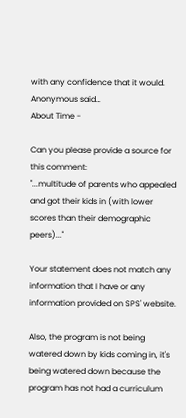with any confidence that it would.
Anonymous said…
About Time -

Can you please provide a source for this comment:
"...multitude of parents who appealed and got their kids in (with lower scores than their demographic peers)..."

Your statement does not match any information that I have or any information provided on SPS' website.

Also, the program is not being watered down by kids coming in, it's being watered down because the program has not had a curriculum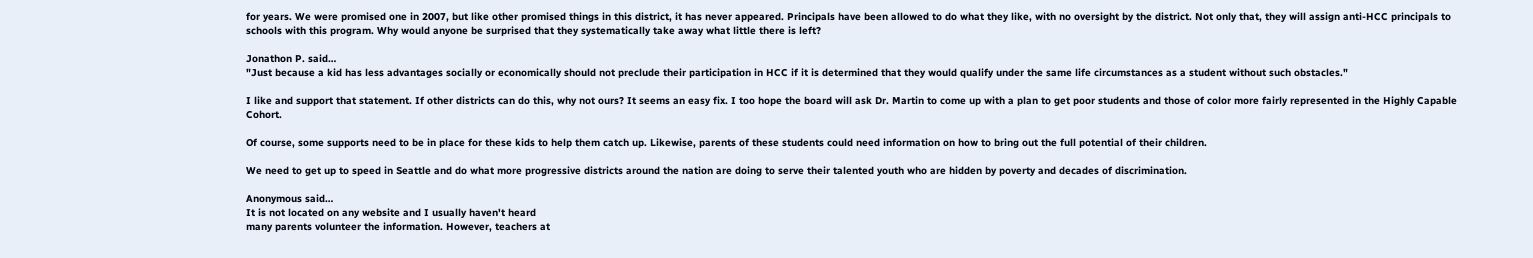for years. We were promised one in 2007, but like other promised things in this district, it has never appeared. Principals have been allowed to do what they like, with no oversight by the district. Not only that, they will assign anti-HCC principals to schools with this program. Why would anyone be surprised that they systematically take away what little there is left?

Jonathon P. said…
"Just because a kid has less advantages socially or economically should not preclude their participation in HCC if it is determined that they would qualify under the same life circumstances as a student without such obstacles."

I like and support that statement. If other districts can do this, why not ours? It seems an easy fix. I too hope the board will ask Dr. Martin to come up with a plan to get poor students and those of color more fairly represented in the Highly Capable Cohort.

Of course, some supports need to be in place for these kids to help them catch up. Likewise, parents of these students could need information on how to bring out the full potential of their children.

We need to get up to speed in Seattle and do what more progressive districts around the nation are doing to serve their talented youth who are hidden by poverty and decades of discrimination.

Anonymous said…
It is not located on any website and I usually haven't heard
many parents volunteer the information. However, teachers at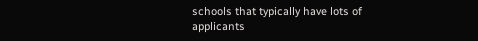schools that typically have lots of applicants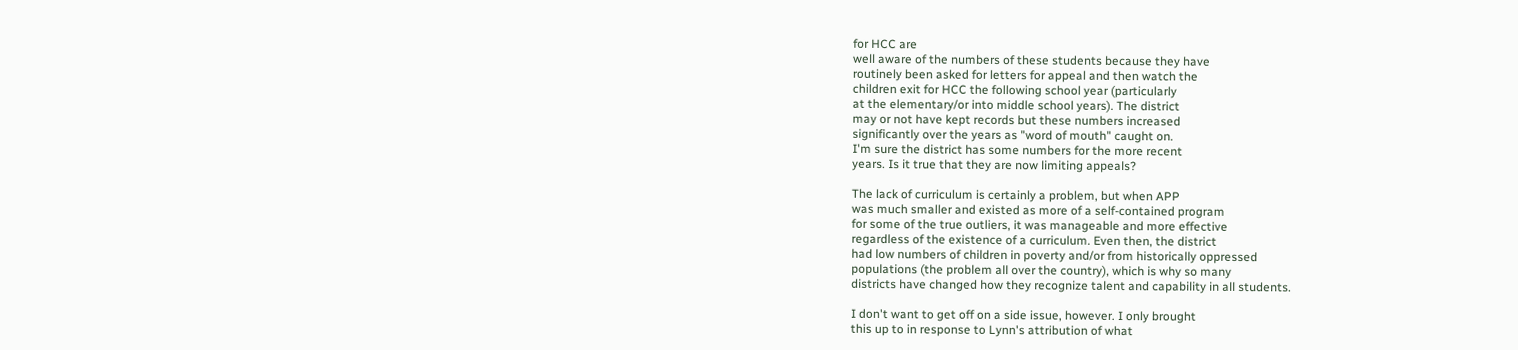for HCC are
well aware of the numbers of these students because they have
routinely been asked for letters for appeal and then watch the
children exit for HCC the following school year (particularly
at the elementary/or into middle school years). The district
may or not have kept records but these numbers increased
significantly over the years as "word of mouth" caught on.
I'm sure the district has some numbers for the more recent
years. Is it true that they are now limiting appeals?

The lack of curriculum is certainly a problem, but when APP
was much smaller and existed as more of a self-contained program
for some of the true outliers, it was manageable and more effective
regardless of the existence of a curriculum. Even then, the district
had low numbers of children in poverty and/or from historically oppressed
populations (the problem all over the country), which is why so many
districts have changed how they recognize talent and capability in all students.

I don't want to get off on a side issue, however. I only brought
this up to in response to Lynn's attribution of what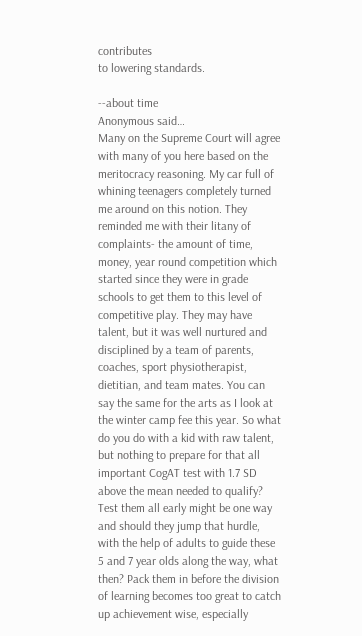contributes
to lowering standards.

--about time
Anonymous said…
Many on the Supreme Court will agree with many of you here based on the meritocracy reasoning. My car full of whining teenagers completely turned me around on this notion. They reminded me with their litany of complaints- the amount of time, money, year round competition which started since they were in grade schools to get them to this level of competitive play. They may have talent, but it was well nurtured and disciplined by a team of parents, coaches, sport physiotherapist, dietitian, and team mates. You can say the same for the arts as I look at the winter camp fee this year. So what do you do with a kid with raw talent, but nothing to prepare for that all important CogAT test with 1.7 SD above the mean needed to qualify? Test them all early might be one way and should they jump that hurdle, with the help of adults to guide these 5 and 7 year olds along the way, what then? Pack them in before the division of learning becomes too great to catch up achievement wise, especially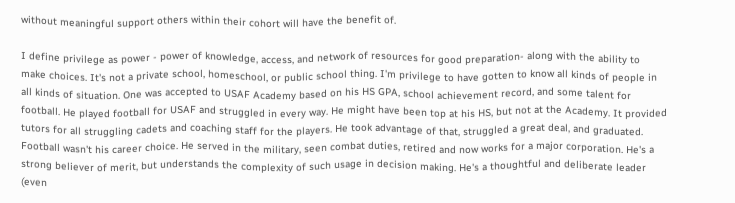without meaningful support others within their cohort will have the benefit of.

I define privilege as power - power of knowledge, access, and network of resources for good preparation- along with the ability to make choices. It's not a private school, homeschool, or public school thing. I'm privilege to have gotten to know all kinds of people in all kinds of situation. One was accepted to USAF Academy based on his HS GPA, school achievement record, and some talent for football. He played football for USAF and struggled in every way. He might have been top at his HS, but not at the Academy. It provided tutors for all struggling cadets and coaching staff for the players. He took advantage of that, struggled a great deal, and graduated. Football wasn't his career choice. He served in the military, seen combat duties, retired and now works for a major corporation. He's a strong believer of merit, but understands the complexity of such usage in decision making. He's a thoughtful and deliberate leader (even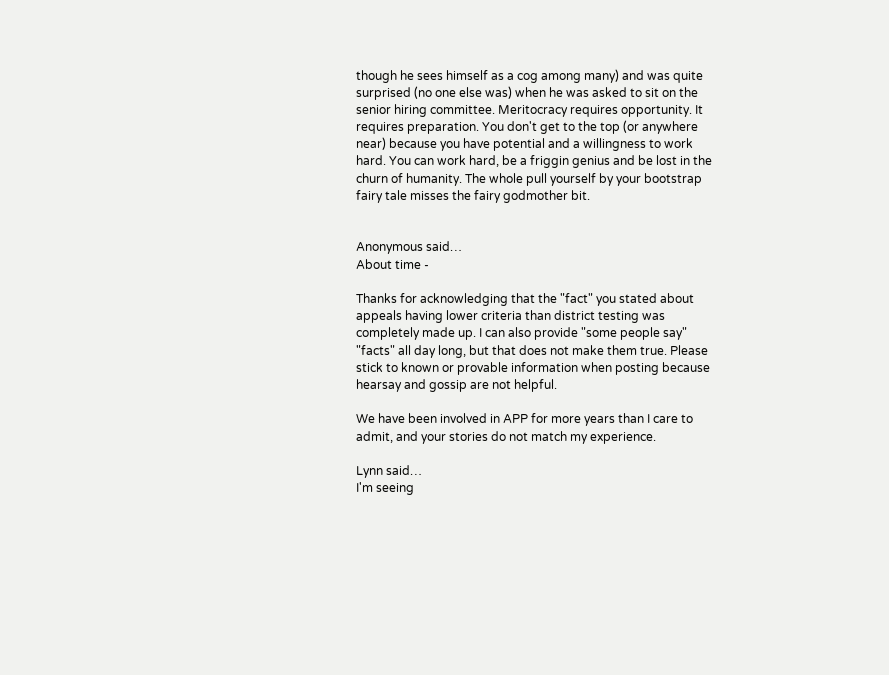though he sees himself as a cog among many) and was quite surprised (no one else was) when he was asked to sit on the senior hiring committee. Meritocracy requires opportunity. It requires preparation. You don't get to the top (or anywhere near) because you have potential and a willingness to work hard. You can work hard, be a friggin genius and be lost in the churn of humanity. The whole pull yourself by your bootstrap fairy tale misses the fairy godmother bit.


Anonymous said…
About time -

Thanks for acknowledging that the "fact" you stated about appeals having lower criteria than district testing was completely made up. I can also provide "some people say" "facts" all day long, but that does not make them true. Please stick to known or provable information when posting because hearsay and gossip are not helpful.

We have been involved in APP for more years than I care to admit, and your stories do not match my experience.

Lynn said…
I'm seeing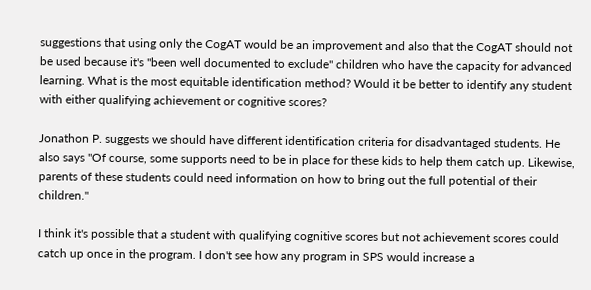suggestions that using only the CogAT would be an improvement and also that the CogAT should not be used because it's "been well documented to exclude" children who have the capacity for advanced learning. What is the most equitable identification method? Would it be better to identify any student with either qualifying achievement or cognitive scores?

Jonathon P. suggests we should have different identification criteria for disadvantaged students. He also says "Of course, some supports need to be in place for these kids to help them catch up. Likewise, parents of these students could need information on how to bring out the full potential of their children."

I think it's possible that a student with qualifying cognitive scores but not achievement scores could catch up once in the program. I don't see how any program in SPS would increase a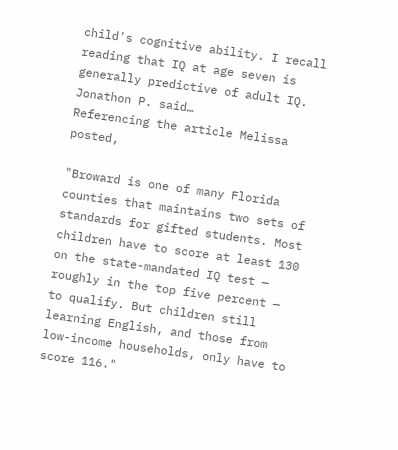child's cognitive ability. I recall reading that IQ at age seven is generally predictive of adult IQ.
Jonathon P. said…
Referencing the article Melissa posted,

"Broward is one of many Florida counties that maintains two sets of standards for gifted students. Most children have to score at least 130 on the state-mandated IQ test — roughly in the top five percent — to qualify. But children still learning English, and those from low-income households, only have to score 116."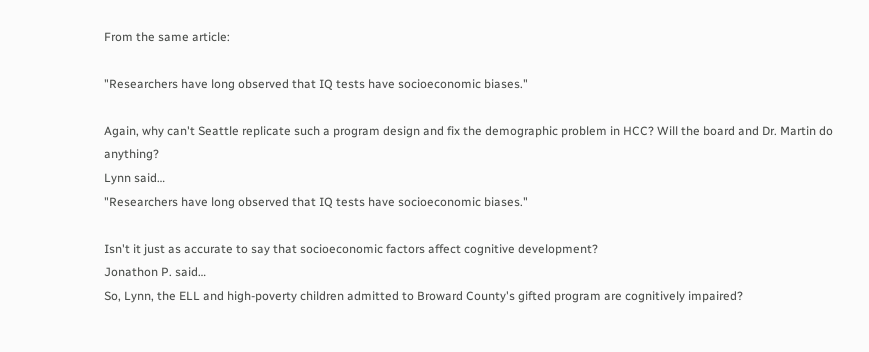From the same article:

"Researchers have long observed that IQ tests have socioeconomic biases."

Again, why can't Seattle replicate such a program design and fix the demographic problem in HCC? Will the board and Dr. Martin do anything?
Lynn said…
"Researchers have long observed that IQ tests have socioeconomic biases."

Isn't it just as accurate to say that socioeconomic factors affect cognitive development?
Jonathon P. said…
So, Lynn, the ELL and high-poverty children admitted to Broward County's gifted program are cognitively impaired?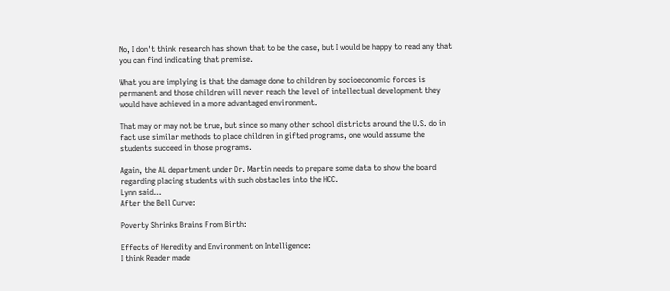No, I don't think research has shown that to be the case, but I would be happy to read any that you can find indicating that premise.

What you are implying is that the damage done to children by socioeconomic forces is permanent and those children will never reach the level of intellectual development they would have achieved in a more advantaged environment.

That may or may not be true, but since so many other school districts around the U.S. do in fact use similar methods to place children in gifted programs, one would assume the students succeed in those programs.

Again, the AL department under Dr. Martin needs to prepare some data to show the board regarding placing students with such obstacles into the HCC.
Lynn said…
After the Bell Curve:

Poverty Shrinks Brains From Birth:

Effects of Heredity and Environment on Intelligence:
I think Reader made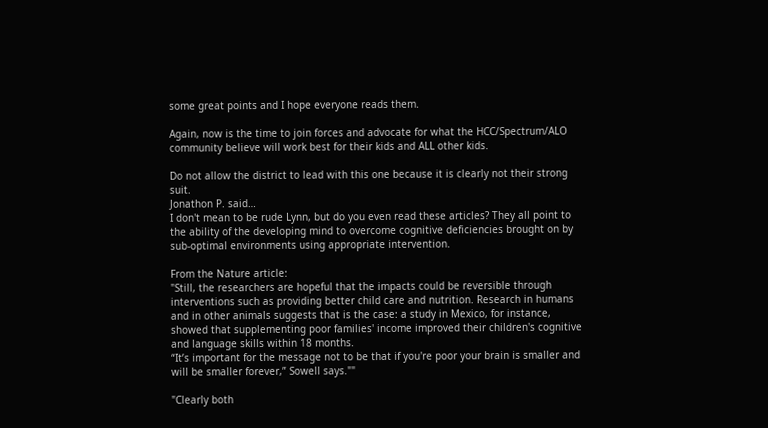some great points and I hope everyone reads them.

Again, now is the time to join forces and advocate for what the HCC/Spectrum/ALO community believe will work best for their kids and ALL other kids.

Do not allow the district to lead with this one because it is clearly not their strong suit.
Jonathon P. said…
I don't mean to be rude Lynn, but do you even read these articles? They all point to the ability of the developing mind to overcome cognitive deficiencies brought on by sub-optimal environments using appropriate intervention.

From the Nature article:
"Still, the researchers are hopeful that the impacts could be reversible through interventions such as providing better child care and nutrition. Research in humans and in other animals suggests that is the case: a study in Mexico, for instance, showed that supplementing poor families' income improved their children's cognitive and language skills within 18 months.
“It’s important for the message not to be that if you're poor your brain is smaller and will be smaller forever,” Sowell says.""

"Clearly both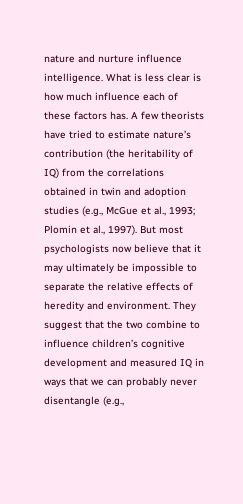nature and nurture influence intelligence. What is less clear is how much influence each of these factors has. A few theorists have tried to estimate nature’s contribution (the heritability of IQ) from the correlations obtained in twin and adoption studies (e.g., McGue et al., 1993; Plomin et al., 1997). But most psychologists now believe that it may ultimately be impossible to separate the relative effects of heredity and environment. They suggest that the two combine to influence children’s cognitive development and measured IQ in ways that we can probably never disentangle (e.g.,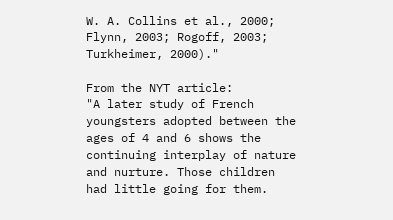W. A. Collins et al., 2000; Flynn, 2003; Rogoff, 2003; Turkheimer, 2000)."

From the NYT article:
"A later study of French youngsters adopted between the ages of 4 and 6 shows the continuing interplay of nature and nurture. Those children had little going for them.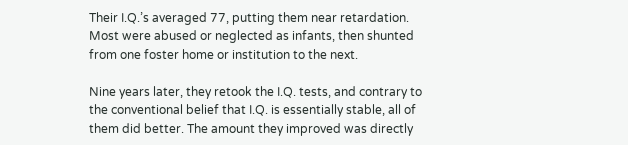Their I.Q.’s averaged 77, putting them near retardation. Most were abused or neglected as infants, then shunted from one foster home or institution to the next.

Nine years later, they retook the I.Q. tests, and contrary to the conventional belief that I.Q. is essentially stable, all of them did better. The amount they improved was directly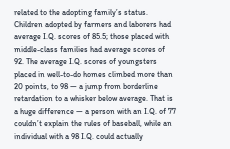related to the adopting family’s status. Children adopted by farmers and laborers had average I.Q. scores of 85.5; those placed with middle-class families had average scores of 92. The average I.Q. scores of youngsters placed in well-to-do homes climbed more than 20 points, to 98 — a jump from borderline retardation to a whisker below average. That is a huge difference — a person with an I.Q. of 77 couldn’t explain the rules of baseball, while an individual with a 98 I.Q. could actually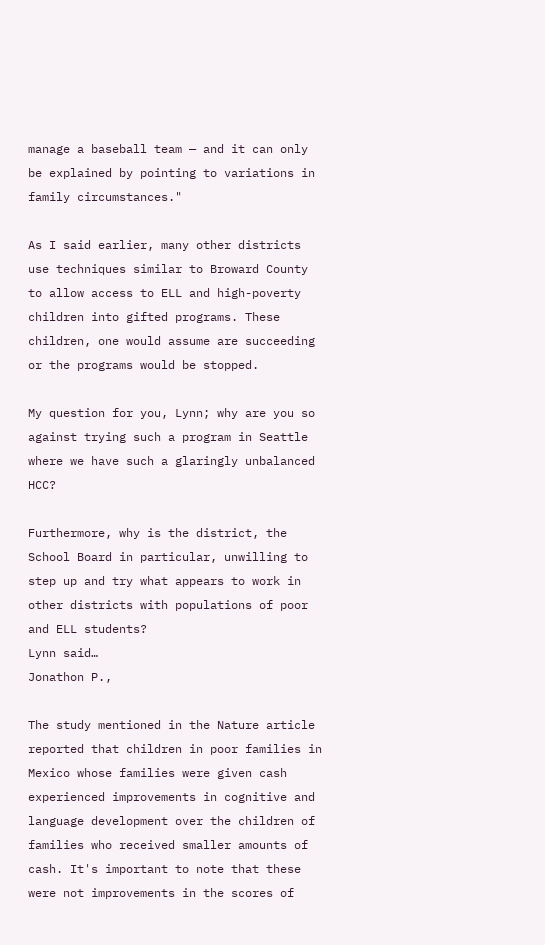manage a baseball team — and it can only be explained by pointing to variations in family circumstances."

As I said earlier, many other districts use techniques similar to Broward County to allow access to ELL and high-poverty children into gifted programs. These children, one would assume are succeeding or the programs would be stopped.

My question for you, Lynn; why are you so against trying such a program in Seattle where we have such a glaringly unbalanced HCC?

Furthermore, why is the district, the School Board in particular, unwilling to step up and try what appears to work in other districts with populations of poor and ELL students?
Lynn said…
Jonathon P.,

The study mentioned in the Nature article reported that children in poor families in Mexico whose families were given cash experienced improvements in cognitive and language development over the children of families who received smaller amounts of cash. It's important to note that these were not improvements in the scores of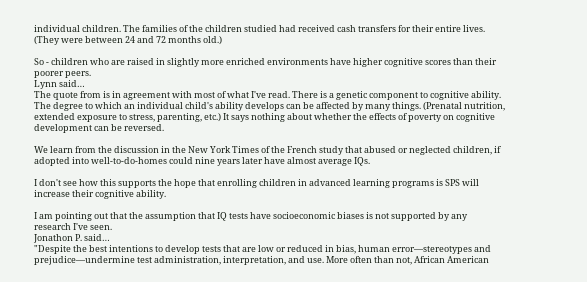individual children. The families of the children studied had received cash transfers for their entire lives. (They were between 24 and 72 months old.)

So - children who are raised in slightly more enriched environments have higher cognitive scores than their poorer peers.
Lynn said…
The quote from is in agreement with most of what I've read. There is a genetic component to cognitive ability. The degree to which an individual child's ability develops can be affected by many things. (Prenatal nutrition, extended exposure to stress, parenting, etc.) It says nothing about whether the effects of poverty on cognitive development can be reversed.

We learn from the discussion in the New York Times of the French study that abused or neglected children, if adopted into well-to-do-homes could nine years later have almost average IQs.

I don't see how this supports the hope that enrolling children in advanced learning programs is SPS will increase their cognitive ability.

I am pointing out that the assumption that IQ tests have socioeconomic biases is not supported by any research I've seen.
Jonathon P. said…
"Despite the best intentions to develop tests that are low or reduced in bias, human error—stereotypes and prejudice—undermine test administration, interpretation, and use. More often than not, African American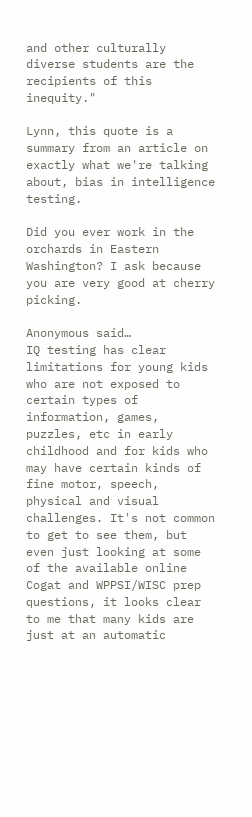and other culturally diverse students are the recipients of this inequity."

Lynn, this quote is a summary from an article on exactly what we're talking about, bias in intelligence testing.

Did you ever work in the orchards in Eastern Washington? I ask because you are very good at cherry picking.

Anonymous said…
IQ testing has clear limitations for young kids who are not exposed to certain types of information, games, puzzles, etc in early childhood and for kids who may have certain kinds of fine motor, speech, physical and visual challenges. It's not common to get to see them, but even just looking at some of the available online Cogat and WPPSI/WISC prep questions, it looks clear to me that many kids are just at an automatic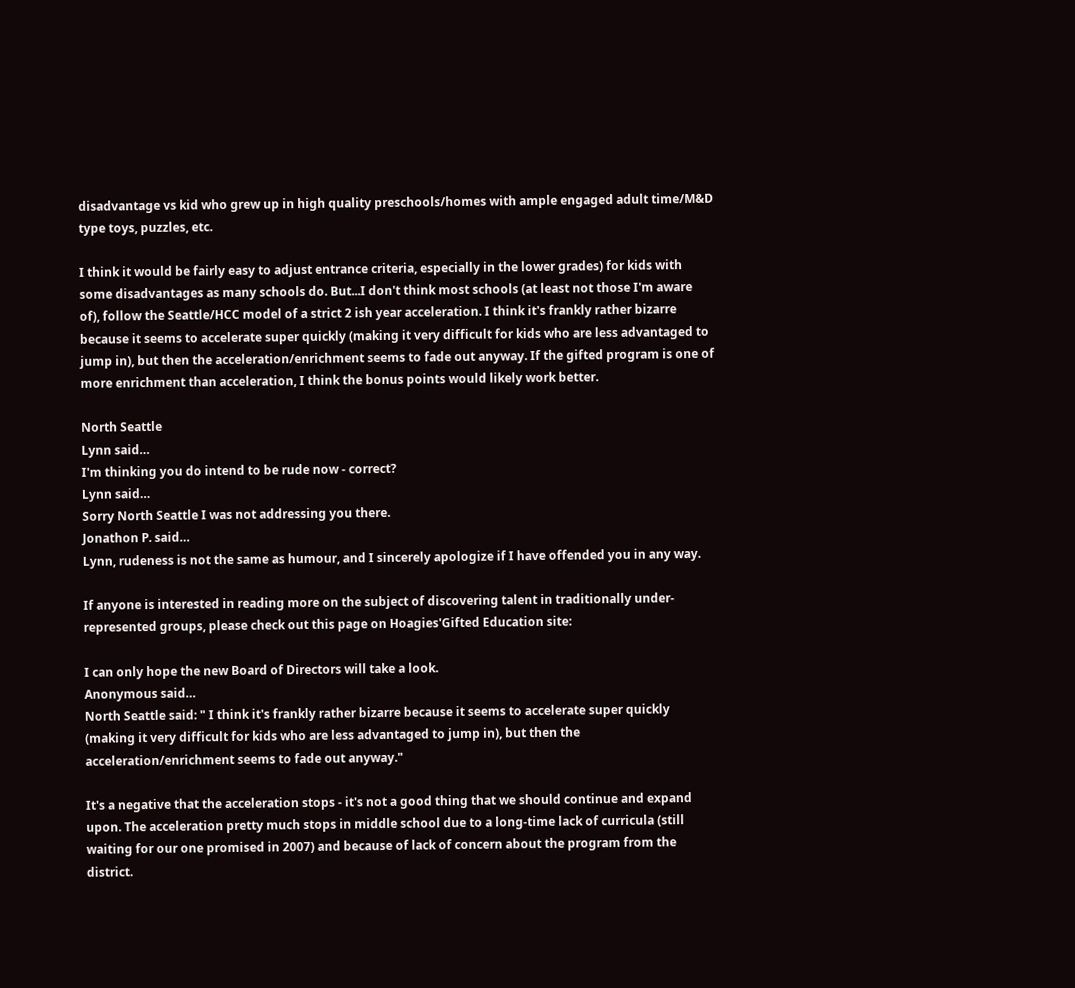disadvantage vs kid who grew up in high quality preschools/homes with ample engaged adult time/M&D type toys, puzzles, etc.

I think it would be fairly easy to adjust entrance criteria, especially in the lower grades) for kids with some disadvantages as many schools do. But...I don't think most schools (at least not those I'm aware of), follow the Seattle/HCC model of a strict 2 ish year acceleration. I think it's frankly rather bizarre because it seems to accelerate super quickly (making it very difficult for kids who are less advantaged to jump in), but then the acceleration/enrichment seems to fade out anyway. If the gifted program is one of more enrichment than acceleration, I think the bonus points would likely work better.

North Seattle
Lynn said…
I'm thinking you do intend to be rude now - correct?
Lynn said…
Sorry North Seattle I was not addressing you there.
Jonathon P. said…
Lynn, rudeness is not the same as humour, and I sincerely apologize if I have offended you in any way.

If anyone is interested in reading more on the subject of discovering talent in traditionally under-represented groups, please check out this page on Hoagies'Gifted Education site:

I can only hope the new Board of Directors will take a look.
Anonymous said…
North Seattle said: " I think it's frankly rather bizarre because it seems to accelerate super quickly (making it very difficult for kids who are less advantaged to jump in), but then the acceleration/enrichment seems to fade out anyway."

It's a negative that the acceleration stops - it's not a good thing that we should continue and expand upon. The acceleration pretty much stops in middle school due to a long-time lack of curricula (still waiting for our one promised in 2007) and because of lack of concern about the program from the district.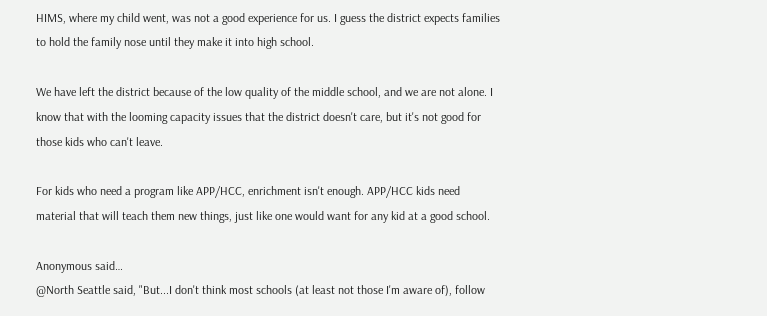HIMS, where my child went, was not a good experience for us. I guess the district expects families to hold the family nose until they make it into high school.

We have left the district because of the low quality of the middle school, and we are not alone. I know that with the looming capacity issues that the district doesn't care, but it's not good for those kids who can't leave.

For kids who need a program like APP/HCC, enrichment isn't enough. APP/HCC kids need material that will teach them new things, just like one would want for any kid at a good school.

Anonymous said…
@North Seattle said, "But...I don't think most schools (at least not those I'm aware of), follow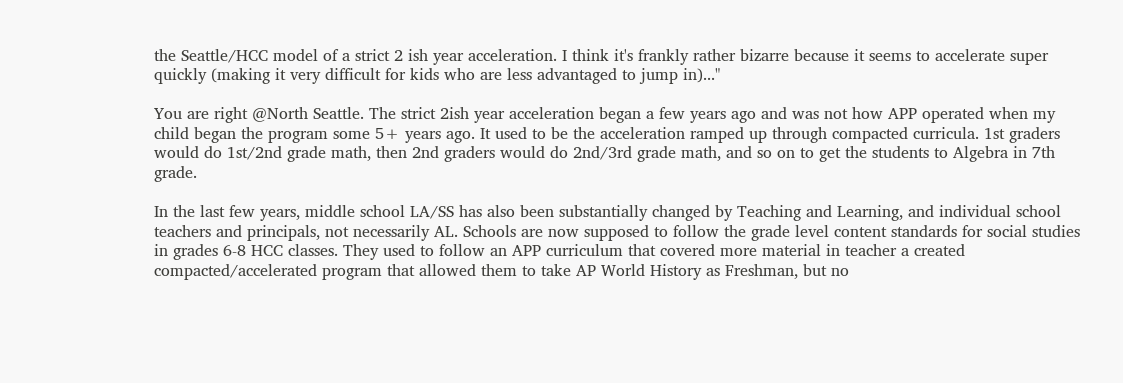the Seattle/HCC model of a strict 2 ish year acceleration. I think it's frankly rather bizarre because it seems to accelerate super quickly (making it very difficult for kids who are less advantaged to jump in)..."

You are right @North Seattle. The strict 2ish year acceleration began a few years ago and was not how APP operated when my child began the program some 5+ years ago. It used to be the acceleration ramped up through compacted curricula. 1st graders would do 1st/2nd grade math, then 2nd graders would do 2nd/3rd grade math, and so on to get the students to Algebra in 7th grade.

In the last few years, middle school LA/SS has also been substantially changed by Teaching and Learning, and individual school teachers and principals, not necessarily AL. Schools are now supposed to follow the grade level content standards for social studies in grades 6-8 HCC classes. They used to follow an APP curriculum that covered more material in teacher a created compacted/accelerated program that allowed them to take AP World History as Freshman, but no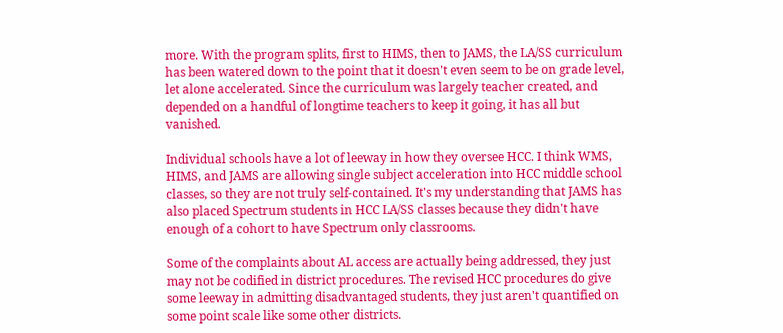more. With the program splits, first to HIMS, then to JAMS, the LA/SS curriculum has been watered down to the point that it doesn't even seem to be on grade level, let alone accelerated. Since the curriculum was largely teacher created, and depended on a handful of longtime teachers to keep it going, it has all but vanished.

Individual schools have a lot of leeway in how they oversee HCC. I think WMS, HIMS, and JAMS are allowing single subject acceleration into HCC middle school classes, so they are not truly self-contained. It's my understanding that JAMS has also placed Spectrum students in HCC LA/SS classes because they didn't have enough of a cohort to have Spectrum only classrooms.

Some of the complaints about AL access are actually being addressed, they just may not be codified in district procedures. The revised HCC procedures do give some leeway in admitting disadvantaged students, they just aren't quantified on some point scale like some other districts.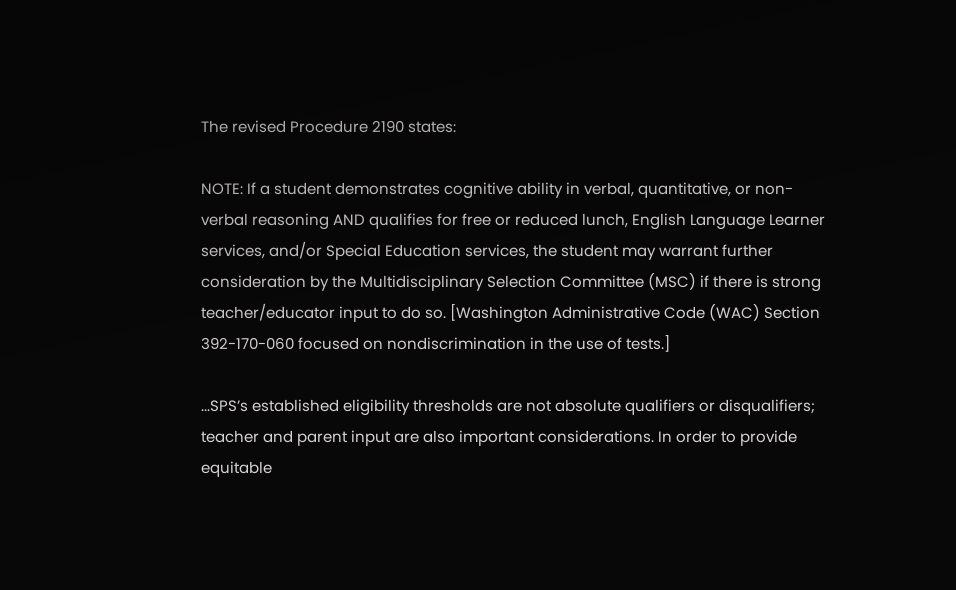The revised Procedure 2190 states:

NOTE: If a student demonstrates cognitive ability in verbal, quantitative, or non-verbal reasoning AND qualifies for free or reduced lunch, English Language Learner services, and/or Special Education services, the student may warrant further consideration by the Multidisciplinary Selection Committee (MSC) if there is strong teacher/educator input to do so. [Washington Administrative Code (WAC) Section 392-170-060 focused on nondiscrimination in the use of tests.]

...SPS’s established eligibility thresholds are not absolute qualifiers or disqualifiers; teacher and parent input are also important considerations. In order to provide equitable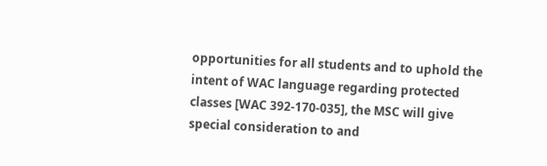opportunities for all students and to uphold the intent of WAC language regarding protected classes [WAC 392-170-035], the MSC will give special consideration to and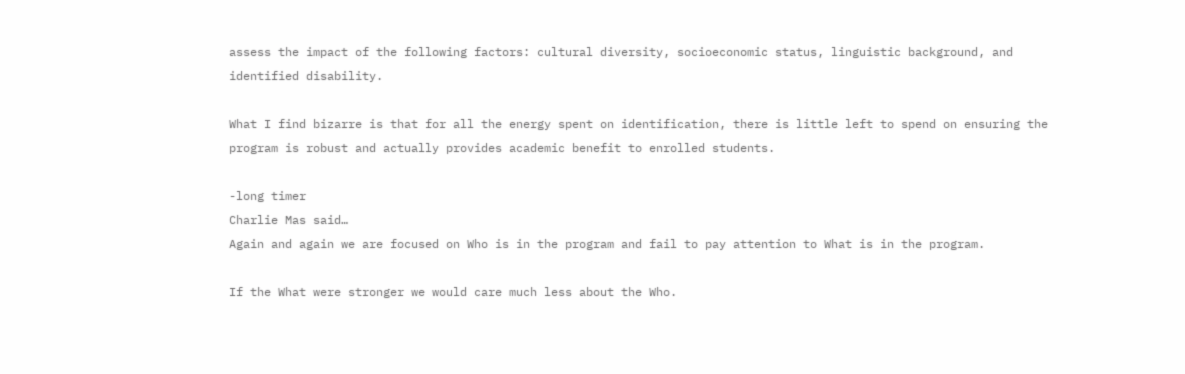assess the impact of the following factors: cultural diversity, socioeconomic status, linguistic background, and identified disability.

What I find bizarre is that for all the energy spent on identification, there is little left to spend on ensuring the program is robust and actually provides academic benefit to enrolled students.

-long timer
Charlie Mas said…
Again and again we are focused on Who is in the program and fail to pay attention to What is in the program.

If the What were stronger we would care much less about the Who.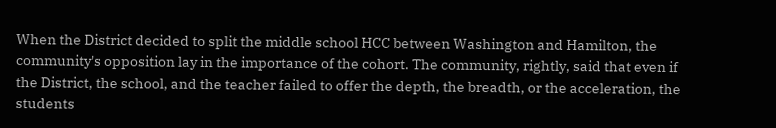When the District decided to split the middle school HCC between Washington and Hamilton, the community's opposition lay in the importance of the cohort. The community, rightly, said that even if the District, the school, and the teacher failed to offer the depth, the breadth, or the acceleration, the students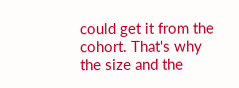could get it from the cohort. That's why the size and the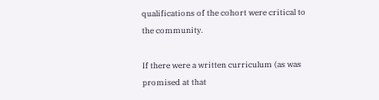qualifications of the cohort were critical to the community.

If there were a written curriculum (as was promised at that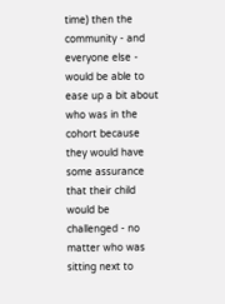time) then the community - and everyone else - would be able to ease up a bit about who was in the cohort because they would have some assurance that their child would be challenged - no matter who was sitting next to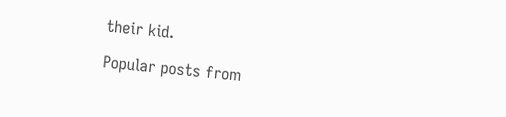their kid.

Popular posts from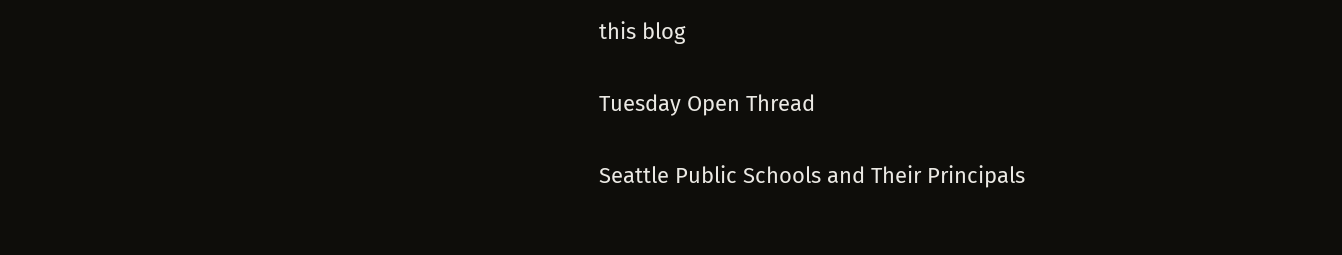this blog

Tuesday Open Thread

Seattle Public Schools and Their Principals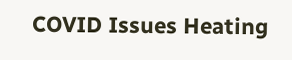COVID Issues Heating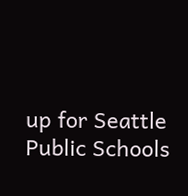up for Seattle Public Schools